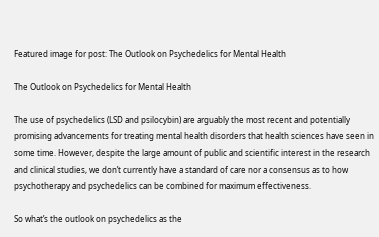Featured image for post: The Outlook on Psychedelics for Mental Health

The Outlook on Psychedelics for Mental Health

The use of psychedelics (LSD and psilocybin) are arguably the most recent and potentially promising advancements for treating mental health disorders that health sciences have seen in some time. However, despite the large amount of public and scientific interest in the research and clinical studies, we don’t currently have a standard of care nor a consensus as to how psychotherapy and psychedelics can be combined for maximum effectiveness.

So what’s the outlook on psychedelics as the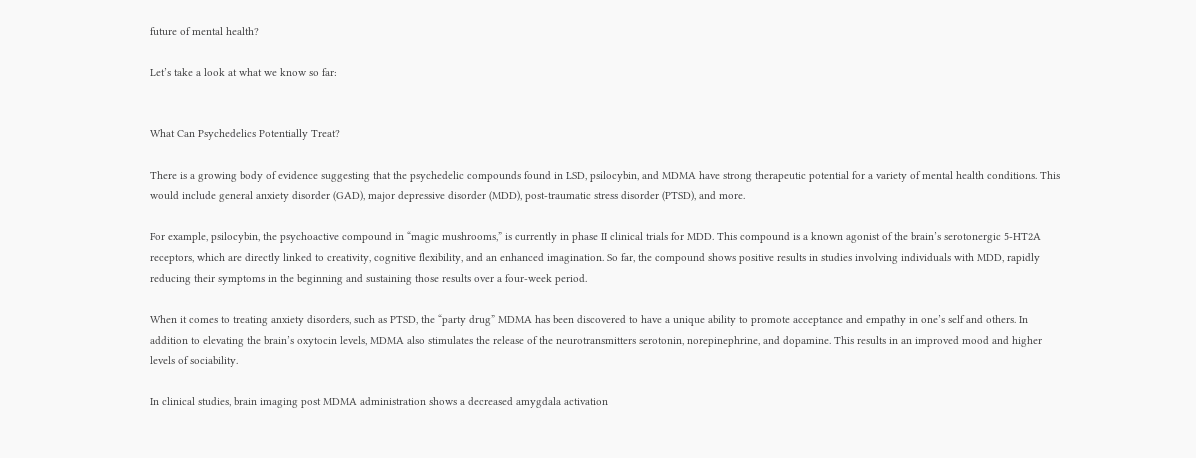future of mental health?

Let’s take a look at what we know so far:


What Can Psychedelics Potentially Treat?

There is a growing body of evidence suggesting that the psychedelic compounds found in LSD, psilocybin, and MDMA have strong therapeutic potential for a variety of mental health conditions. This would include general anxiety disorder (GAD), major depressive disorder (MDD), post-traumatic stress disorder (PTSD), and more.

For example, psilocybin, the psychoactive compound in “magic mushrooms,” is currently in phase II clinical trials for MDD. This compound is a known agonist of the brain’s serotonergic 5-HT2A receptors, which are directly linked to creativity, cognitive flexibility, and an enhanced imagination. So far, the compound shows positive results in studies involving individuals with MDD, rapidly reducing their symptoms in the beginning and sustaining those results over a four-week period.

When it comes to treating anxiety disorders, such as PTSD, the “party drug” MDMA has been discovered to have a unique ability to promote acceptance and empathy in one’s self and others. In addition to elevating the brain’s oxytocin levels, MDMA also stimulates the release of the neurotransmitters serotonin, norepinephrine, and dopamine. This results in an improved mood and higher levels of sociability.

In clinical studies, brain imaging post MDMA administration shows a decreased amygdala activation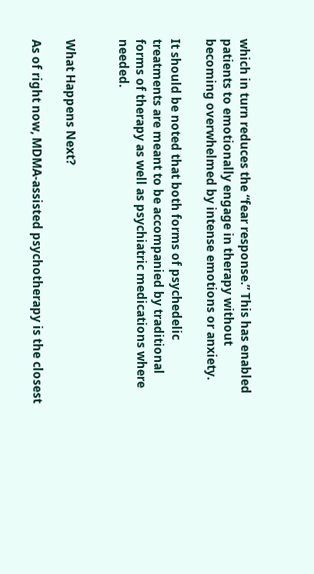which in turn reduces the “fear response.” This has enabled patients to emotionally engage in therapy without becoming overwhelmed by intense emotions or anxiety.

It should be noted that both forms of psychedelic treatments are meant to be accompanied by traditional forms of therapy as well as psychiatric medications where needed.


What Happens Next?

As of right now, MDMA-assisted psychotherapy is the closest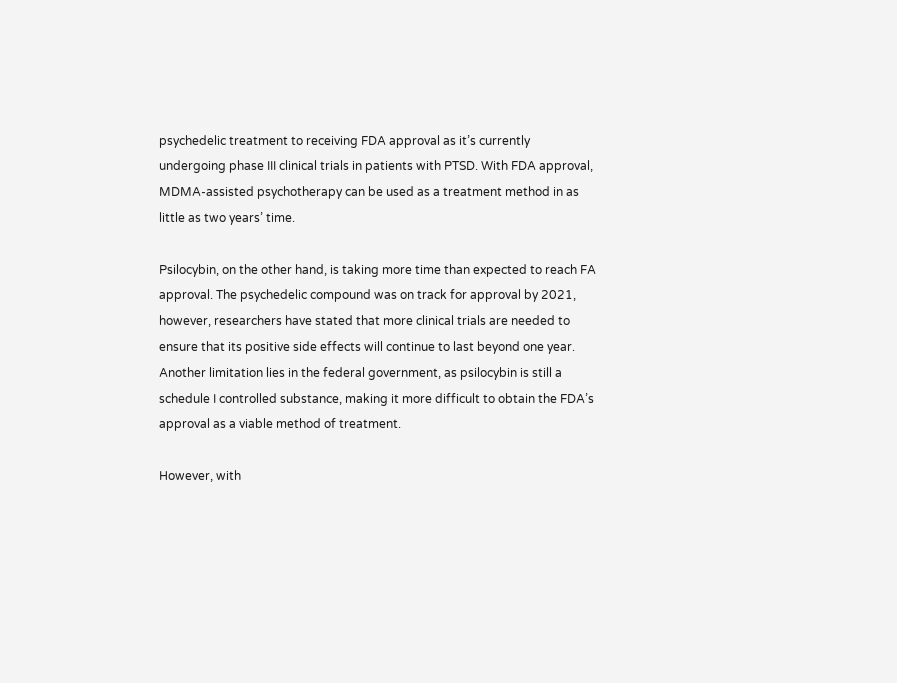psychedelic treatment to receiving FDA approval as it’s currently undergoing phase III clinical trials in patients with PTSD. With FDA approval, MDMA-assisted psychotherapy can be used as a treatment method in as little as two years’ time.

Psilocybin, on the other hand, is taking more time than expected to reach FA approval. The psychedelic compound was on track for approval by 2021, however, researchers have stated that more clinical trials are needed to ensure that its positive side effects will continue to last beyond one year. Another limitation lies in the federal government, as psilocybin is still a schedule I controlled substance, making it more difficult to obtain the FDA’s approval as a viable method of treatment.

However, with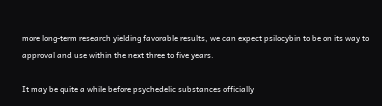more long-term research yielding favorable results, we can expect psilocybin to be on its way to approval and use within the next three to five years.

It may be quite a while before psychedelic substances officially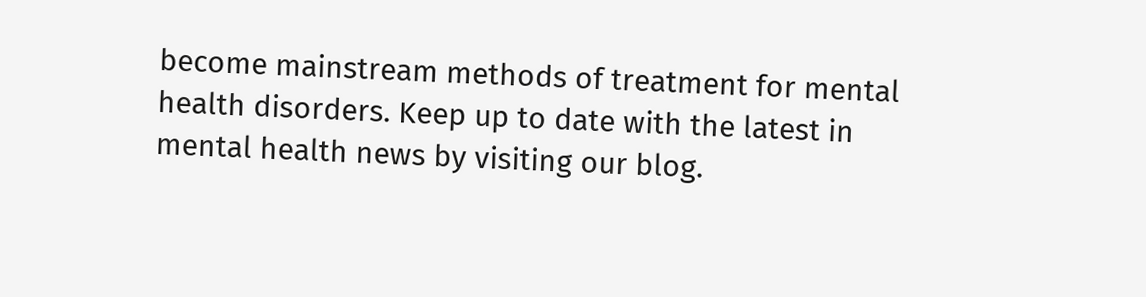become mainstream methods of treatment for mental health disorders. Keep up to date with the latest in mental health news by visiting our blog.